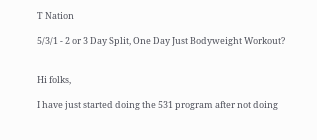T Nation

5/3/1 - 2 or 3 Day Split, One Day Just Bodyweight Workout?


Hi folks,

I have just started doing the 531 program after not doing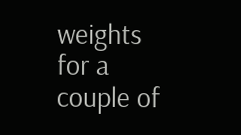weights for a couple of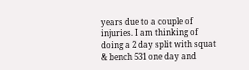years due to a couple of injuries. I am thinking of doing a 2 day split with squat & bench 531 one day and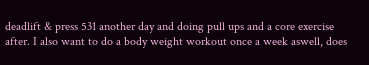deadlift & press 531 another day and doing pull ups and a core exercise after. I also want to do a body weight workout once a week aswell, does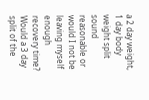a 2 day weight, 1 day body weight split sound reasonable or would I not be leaving myself enough recovery time? Would a 3 day split of the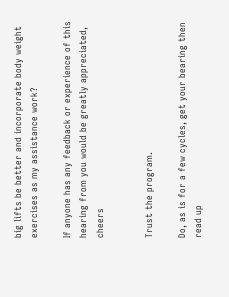big lifts be better and incorporate body weight exercises as my assistance work?

If anyone has any feedback or experience of this hearing from you would be greatly appreciated, cheers


Trust the program.

Do, as is for a few cycles, get your bearing then read up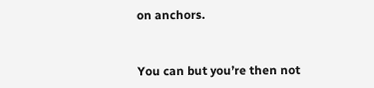on anchors.


You can but you’re then not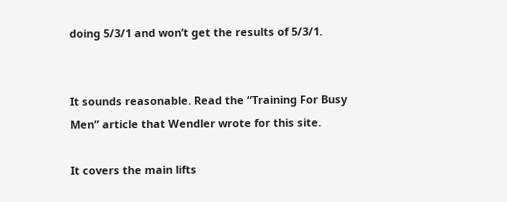doing 5/3/1 and won’t get the results of 5/3/1.


It sounds reasonable. Read the “Training For Busy Men” article that Wendler wrote for this site.

It covers the main lifts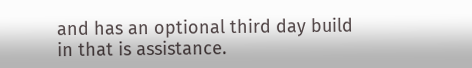and has an optional third day build in that is assistance.